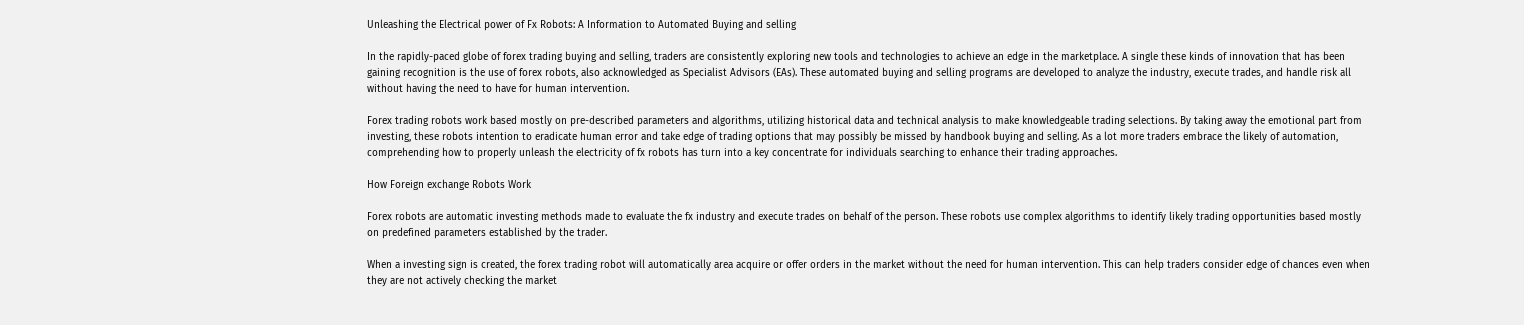Unleashing the Electrical power of Fx Robots: A Information to Automated Buying and selling

In the rapidly-paced globe of forex trading buying and selling, traders are consistently exploring new tools and technologies to achieve an edge in the marketplace. A single these kinds of innovation that has been gaining recognition is the use of forex robots, also acknowledged as Specialist Advisors (EAs). These automated buying and selling programs are developed to analyze the industry, execute trades, and handle risk all without having the need to have for human intervention.

Forex trading robots work based mostly on pre-described parameters and algorithms, utilizing historical data and technical analysis to make knowledgeable trading selections. By taking away the emotional part from investing, these robots intention to eradicate human error and take edge of trading options that may possibly be missed by handbook buying and selling. As a lot more traders embrace the likely of automation, comprehending how to properly unleash the electricity of fx robots has turn into a key concentrate for individuals searching to enhance their trading approaches.

How Foreign exchange Robots Work

Forex robots are automatic investing methods made to evaluate the fx industry and execute trades on behalf of the person. These robots use complex algorithms to identify likely trading opportunities based mostly on predefined parameters established by the trader.

When a investing sign is created, the forex trading robot will automatically area acquire or offer orders in the market without the need for human intervention. This can help traders consider edge of chances even when they are not actively checking the market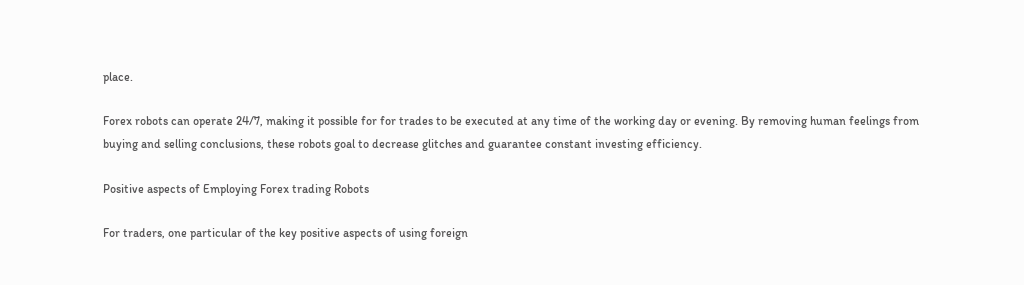place.

Forex robots can operate 24/7, making it possible for for trades to be executed at any time of the working day or evening. By removing human feelings from buying and selling conclusions, these robots goal to decrease glitches and guarantee constant investing efficiency.

Positive aspects of Employing Forex trading Robots

For traders, one particular of the key positive aspects of using foreign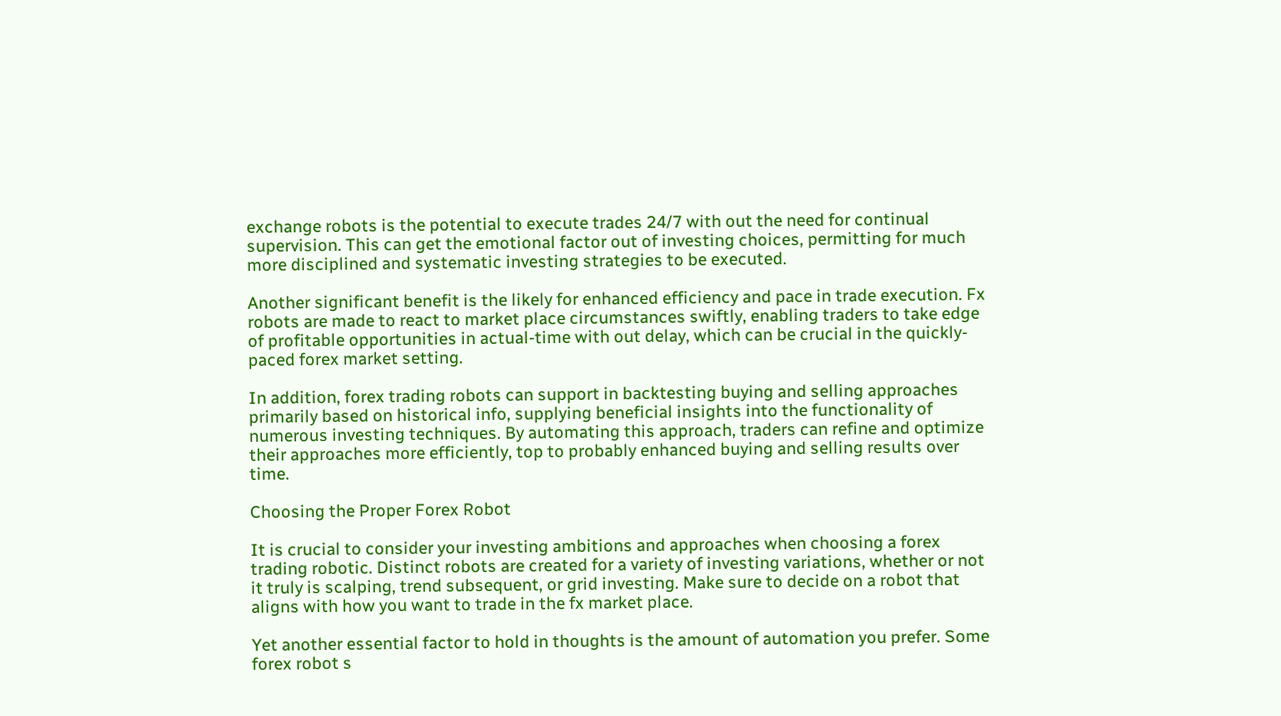exchange robots is the potential to execute trades 24/7 with out the need for continual supervision. This can get the emotional factor out of investing choices, permitting for much more disciplined and systematic investing strategies to be executed.

Another significant benefit is the likely for enhanced efficiency and pace in trade execution. Fx robots are made to react to market place circumstances swiftly, enabling traders to take edge of profitable opportunities in actual-time with out delay, which can be crucial in the quickly-paced forex market setting.

In addition, forex trading robots can support in backtesting buying and selling approaches primarily based on historical info, supplying beneficial insights into the functionality of numerous investing techniques. By automating this approach, traders can refine and optimize their approaches more efficiently, top to probably enhanced buying and selling results over time.

Choosing the Proper Forex Robot

It is crucial to consider your investing ambitions and approaches when choosing a forex trading robotic. Distinct robots are created for a variety of investing variations, whether or not it truly is scalping, trend subsequent, or grid investing. Make sure to decide on a robot that aligns with how you want to trade in the fx market place.

Yet another essential factor to hold in thoughts is the amount of automation you prefer. Some forex robot s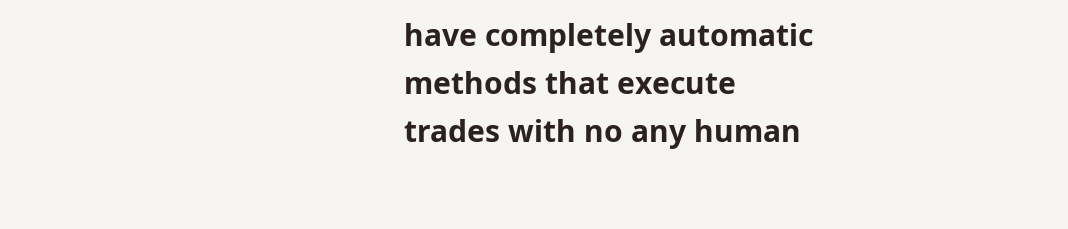have completely automatic methods that execute trades with no any human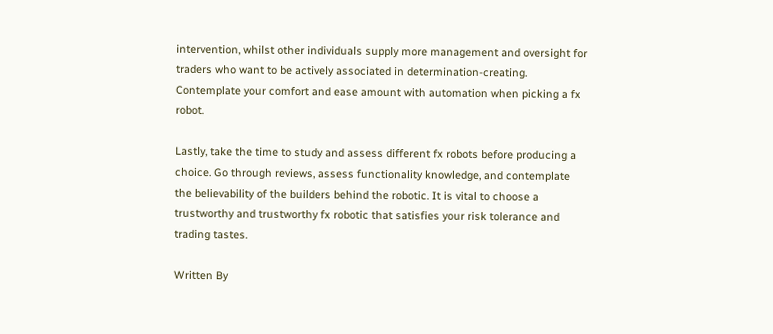intervention, whilst other individuals supply more management and oversight for traders who want to be actively associated in determination-creating. Contemplate your comfort and ease amount with automation when picking a fx robot.

Lastly, take the time to study and assess different fx robots before producing a choice. Go through reviews, assess functionality knowledge, and contemplate the believability of the builders behind the robotic. It is vital to choose a trustworthy and trustworthy fx robotic that satisfies your risk tolerance and trading tastes.

Written By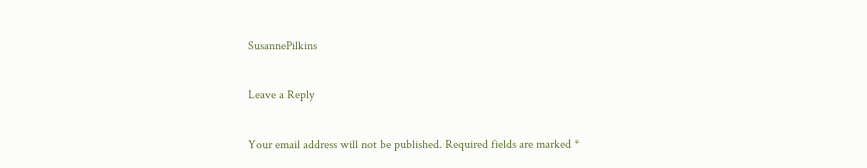SusannePilkins

Leave a Reply

Your email address will not be published. Required fields are marked *